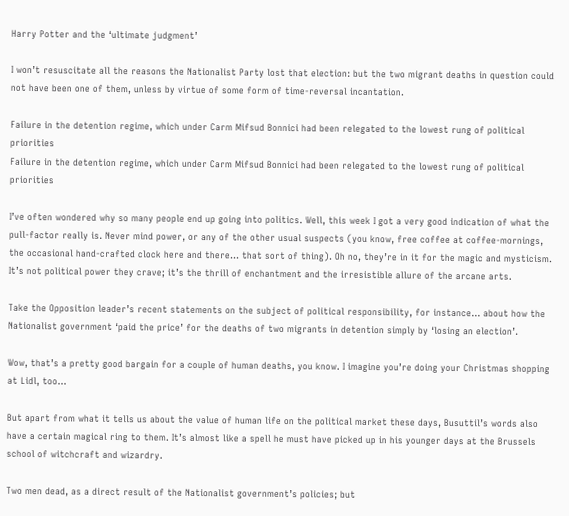Harry Potter and the ‘ultimate judgment’

I won’t resuscitate all the reasons the Nationalist Party lost that election: but the two migrant deaths in question could not have been one of them, unless by virtue of some form of time-reversal incantation.

Failure in the detention regime, which under Carm Mifsud Bonnici had been relegated to the lowest rung of political priorities
Failure in the detention regime, which under Carm Mifsud Bonnici had been relegated to the lowest rung of political priorities

I’ve often wondered why so many people end up going into politics. Well, this week I got a very good indication of what the pull-factor really is. Never mind power, or any of the other usual suspects (you know, free coffee at coffee-mornings, the occasional hand-crafted clock here and there… that sort of thing). Oh no, they’re in it for the magic and mysticism. It’s not political power they crave; it’s the thrill of enchantment and the irresistible allure of the arcane arts.

Take the Opposition leader’s recent statements on the subject of political responsibility, for instance… about how the Nationalist government ‘paid the price’ for the deaths of two migrants in detention simply by ‘losing an election’.

Wow, that’s a pretty good bargain for a couple of human deaths, you know. I imagine you’re doing your Christmas shopping at Lidl, too...

But apart from what it tells us about the value of human life on the political market these days, Busuttil’s words also have a certain magical ring to them. It’s almost like a spell he must have picked up in his younger days at the Brussels school of witchcraft and wizardry.

Two men dead, as a direct result of the Nationalist government’s policies; but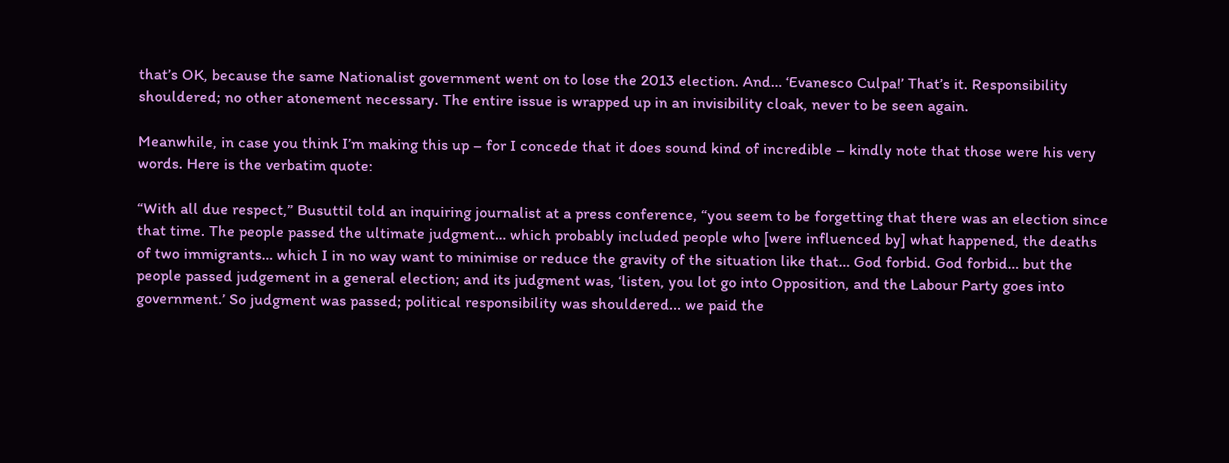that’s OK, because the same Nationalist government went on to lose the 2013 election. And… ‘Evanesco Culpa!’ That’s it. Responsibility shouldered; no other atonement necessary. The entire issue is wrapped up in an invisibility cloak, never to be seen again.

Meanwhile, in case you think I’m making this up – for I concede that it does sound kind of incredible – kindly note that those were his very words. Here is the verbatim quote:

“With all due respect,” Busuttil told an inquiring journalist at a press conference, “you seem to be forgetting that there was an election since that time. The people passed the ultimate judgment… which probably included people who [were influenced by] what happened, the deaths of two immigrants… which I in no way want to minimise or reduce the gravity of the situation like that… God forbid. God forbid… but the people passed judgement in a general election; and its judgment was, ‘listen, you lot go into Opposition, and the Labour Party goes into government.’ So judgment was passed; political responsibility was shouldered... we paid the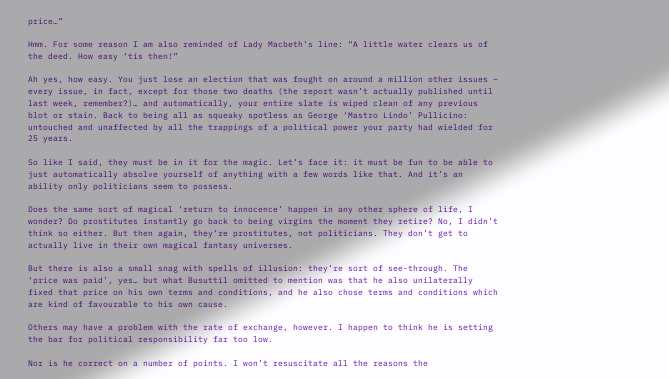price…”

Hmm. For some reason I am also reminded of Lady Macbeth’s line: “A little water clears us of the deed. How easy ‘tis then!”

Ah yes, how easy. You just lose an election that was fought on around a million other issues – every issue, in fact, except for those two deaths (the report wasn’t actually published until last week, remember?)… and automatically, your entire slate is wiped clean of any previous blot or stain. Back to being all as squeaky spotless as George ‘Mastro Lindo’ Pullicino: untouched and unaffected by all the trappings of a political power your party had wielded for 25 years.

So like I said, they must be in it for the magic. Let’s face it: it must be fun to be able to just automatically absolve yourself of anything with a few words like that. And it’s an ability only politicians seem to possess.

Does the same sort of magical ‘return to innocence’ happen in any other sphere of life, I wonder? Do prostitutes instantly go back to being virgins the moment they retire? No, I didn’t think so either. But then again, they’re prostitutes, not politicians. They don’t get to actually live in their own magical fantasy universes.

But there is also a small snag with spells of illusion: they’re sort of see-through. The ‘price was paid’, yes… but what Busuttil omitted to mention was that he also unilaterally fixed that price on his own terms and conditions, and he also chose terms and conditions which are kind of favourable to his own cause.

Others may have a problem with the rate of exchange, however. I happen to think he is setting the bar for political responsibility far too low.

Nor is he correct on a number of points. I won’t resuscitate all the reasons the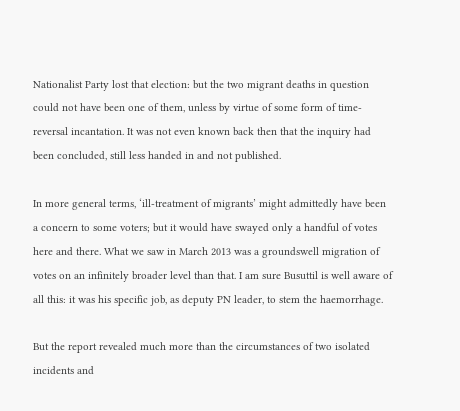Nationalist Party lost that election: but the two migrant deaths in question could not have been one of them, unless by virtue of some form of time-reversal incantation. It was not even known back then that the inquiry had been concluded, still less handed in and not published.

In more general terms, ‘ill-treatment of migrants’ might admittedly have been a concern to some voters; but it would have swayed only a handful of votes here and there. What we saw in March 2013 was a groundswell migration of votes on an infinitely broader level than that. I am sure Busuttil is well aware of all this: it was his specific job, as deputy PN leader, to stem the haemorrhage.

But the report revealed much more than the circumstances of two isolated incidents and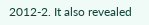2012-2. It also revealed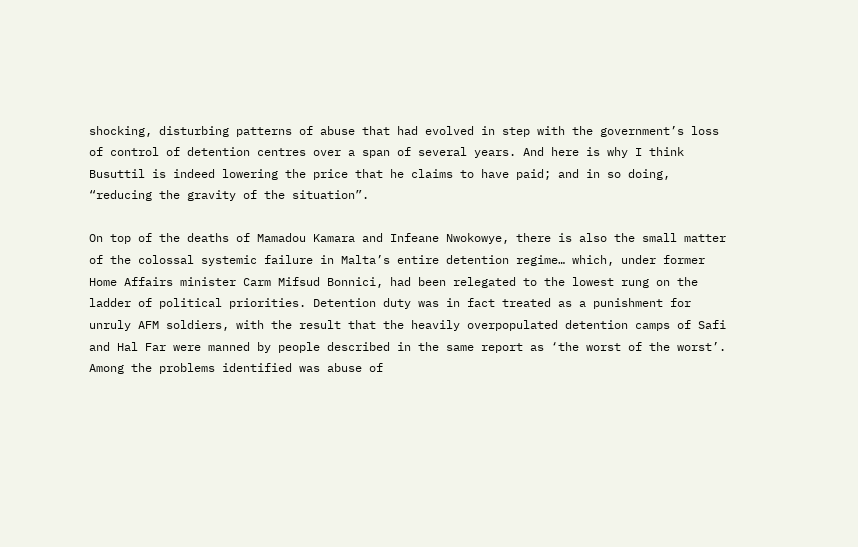shocking, disturbing patterns of abuse that had evolved in step with the government’s loss of control of detention centres over a span of several years. And here is why I think Busuttil is indeed lowering the price that he claims to have paid; and in so doing, “reducing the gravity of the situation”.

On top of the deaths of Mamadou Kamara and Infeane Nwokowye, there is also the small matter of the colossal systemic failure in Malta’s entire detention regime… which, under former Home Affairs minister Carm Mifsud Bonnici, had been relegated to the lowest rung on the ladder of political priorities. Detention duty was in fact treated as a punishment for unruly AFM soldiers, with the result that the heavily overpopulated detention camps of Safi and Hal Far were manned by people described in the same report as ‘the worst of the worst’. Among the problems identified was abuse of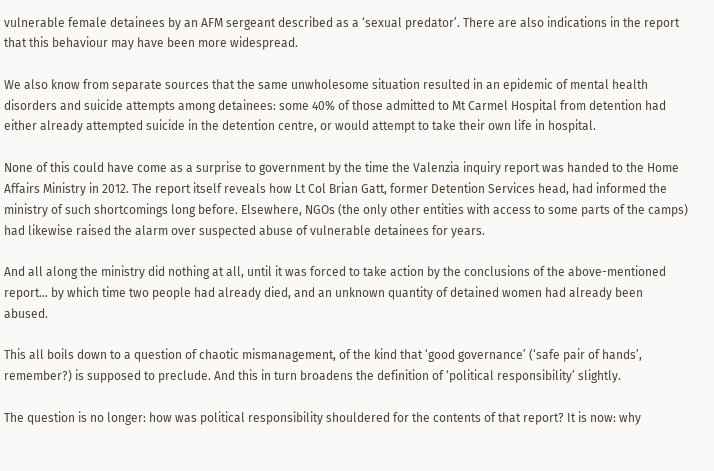vulnerable female detainees by an AFM sergeant described as a ‘sexual predator’. There are also indications in the report that this behaviour may have been more widespread.

We also know from separate sources that the same unwholesome situation resulted in an epidemic of mental health disorders and suicide attempts among detainees: some 40% of those admitted to Mt Carmel Hospital from detention had either already attempted suicide in the detention centre, or would attempt to take their own life in hospital.

None of this could have come as a surprise to government by the time the Valenzia inquiry report was handed to the Home Affairs Ministry in 2012. The report itself reveals how Lt Col Brian Gatt, former Detention Services head, had informed the ministry of such shortcomings long before. Elsewhere, NGOs (the only other entities with access to some parts of the camps) had likewise raised the alarm over suspected abuse of vulnerable detainees for years.

And all along the ministry did nothing at all, until it was forced to take action by the conclusions of the above-mentioned report… by which time two people had already died, and an unknown quantity of detained women had already been abused.

This all boils down to a question of chaotic mismanagement, of the kind that ‘good governance’ (‘safe pair of hands’, remember?) is supposed to preclude. And this in turn broadens the definition of ‘political responsibility’ slightly.

The question is no longer: how was political responsibility shouldered for the contents of that report? It is now: why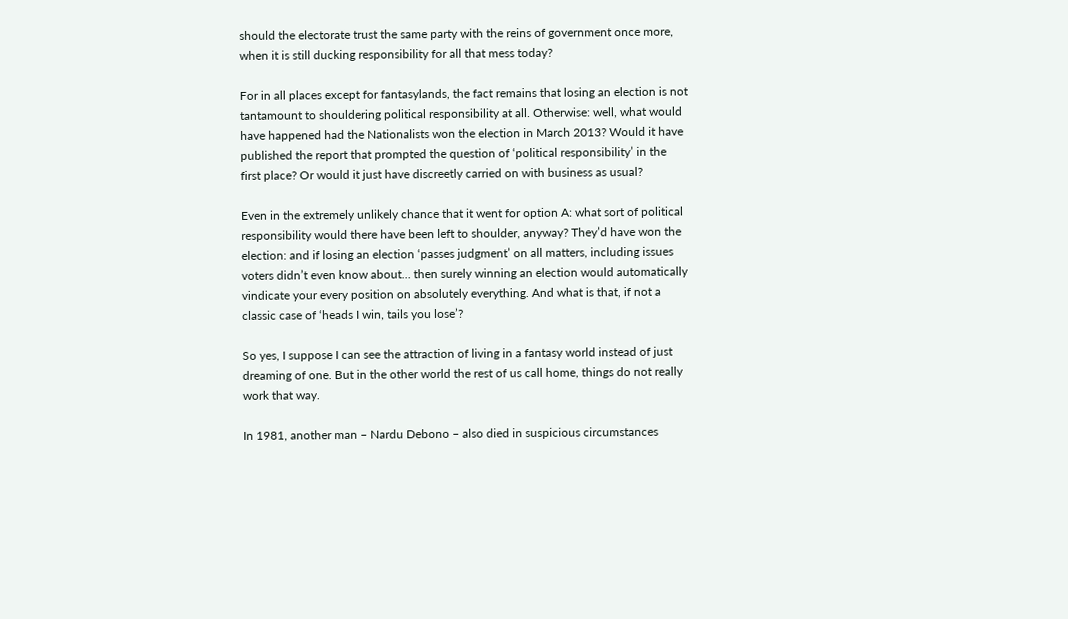should the electorate trust the same party with the reins of government once more, when it is still ducking responsibility for all that mess today?

For in all places except for fantasylands, the fact remains that losing an election is not tantamount to shouldering political responsibility at all. Otherwise: well, what would have happened had the Nationalists won the election in March 2013? Would it have published the report that prompted the question of ‘political responsibility’ in the first place? Or would it just have discreetly carried on with business as usual?

Even in the extremely unlikely chance that it went for option A: what sort of political responsibility would there have been left to shoulder, anyway? They’d have won the election: and if losing an election ‘passes judgment’ on all matters, including issues voters didn’t even know about… then surely winning an election would automatically vindicate your every position on absolutely everything. And what is that, if not a classic case of ‘heads I win, tails you lose’?

So yes, I suppose I can see the attraction of living in a fantasy world instead of just dreaming of one. But in the other world the rest of us call home, things do not really work that way.

In 1981, another man – Nardu Debono – also died in suspicious circumstances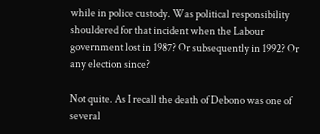while in police custody. Was political responsibility shouldered for that incident when the Labour government lost in 1987? Or subsequently in 1992? Or any election since?

Not quite. As I recall the death of Debono was one of several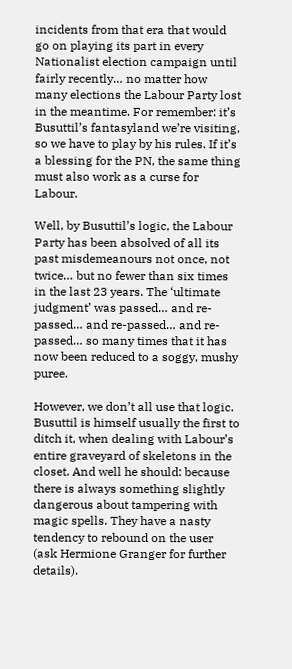incidents from that era that would go on playing its part in every Nationalist election campaign until fairly recently… no matter how many elections the Labour Party lost in the meantime. For remember: it’s Busuttil’s fantasyland we’re visiting, so we have to play by his rules. If it’s a blessing for the PN, the same thing must also work as a curse for Labour.

Well, by Busuttil’s logic, the Labour Party has been absolved of all its past misdemeanours not once, not twice… but no fewer than six times in the last 23 years. The ‘ultimate judgment’ was passed… and re-passed… and re-passed… and re-passed… so many times that it has now been reduced to a soggy, mushy puree.

However, we don’t all use that logic. Busuttil is himself usually the first to ditch it, when dealing with Labour’s entire graveyard of skeletons in the closet. And well he should: because there is always something slightly dangerous about tampering with magic spells. They have a nasty tendency to rebound on the user (ask Hermione Granger for further details).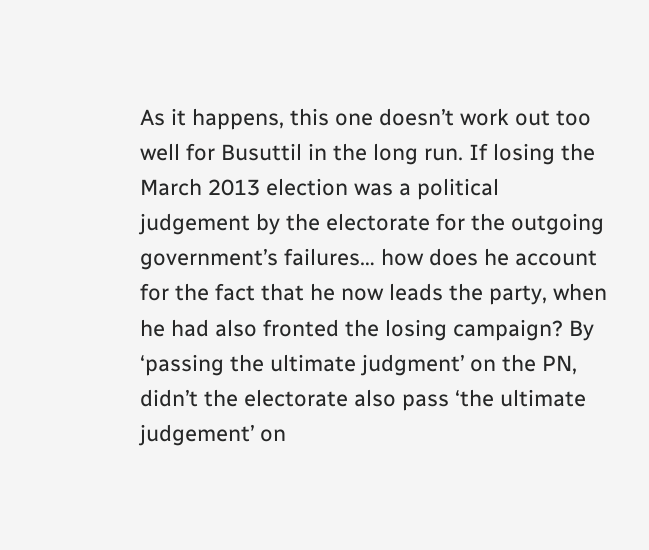As it happens, this one doesn’t work out too well for Busuttil in the long run. If losing the March 2013 election was a political judgement by the electorate for the outgoing government’s failures… how does he account for the fact that he now leads the party, when he had also fronted the losing campaign? By ‘passing the ultimate judgment’ on the PN, didn’t the electorate also pass ‘the ultimate judgement’ on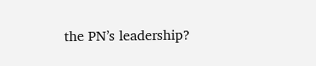the PN’s leadership?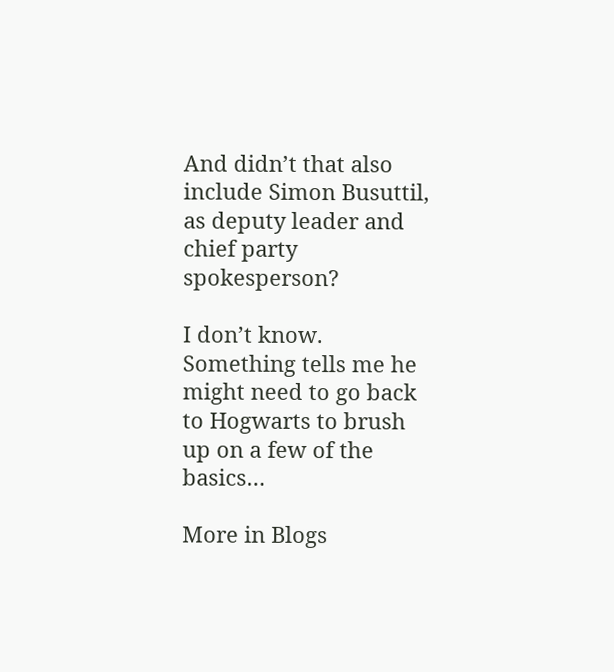And didn’t that also include Simon Busuttil, as deputy leader and chief party spokesperson?

I don’t know. Something tells me he might need to go back to Hogwarts to brush up on a few of the basics…

More in Blogs